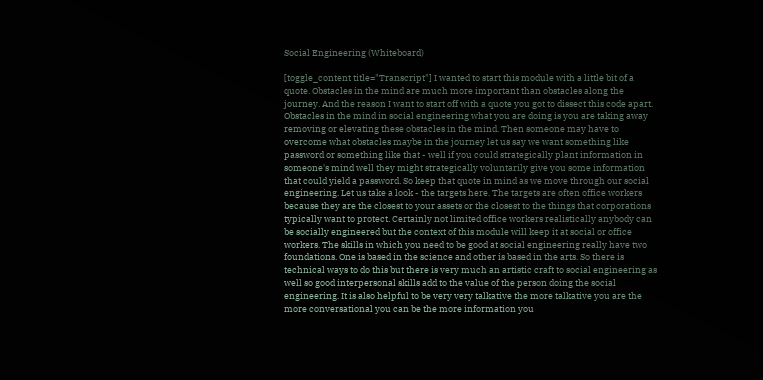Social Engineering (Whiteboard)

[toggle_content title="Transcript"] I wanted to start this module with a little bit of a quote. Obstacles in the mind are much more important than obstacles along the journey. And the reason I want to start off with a quote you got to dissect this code apart. Obstacles in the mind in social engineering what you are doing is you are taking away removing or elevating these obstacles in the mind. Then someone may have to overcome what obstacles maybe in the journey let us say we want something like password or something like that - well if you could strategically plant information in someone's mind well they might strategically voluntarily give you some information that could yield a password. So keep that quote in mind as we move through our social engineering. Let us take a look - the targets here. The targets are often office workers because they are the closest to your assets or the closest to the things that corporations typically want to protect. Certainly not limited office workers realistically anybody can be socially engineered but the context of this module will keep it at social or office workers. The skills in which you need to be good at social engineering really have two foundations. One is based in the science and other is based in the arts. So there is technical ways to do this but there is very much an artistic craft to social engineering as well so good interpersonal skills add to the value of the person doing the social engineering. It is also helpful to be very very talkative the more talkative you are the more conversational you can be the more information you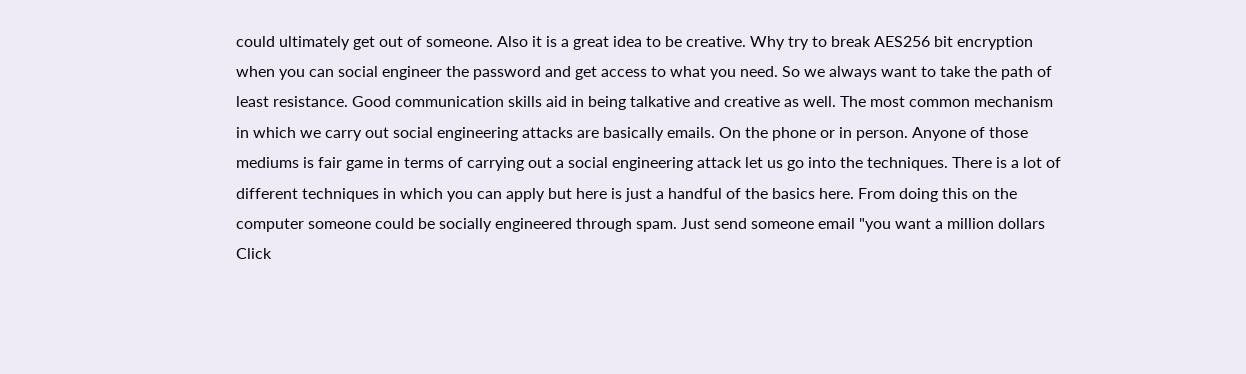could ultimately get out of someone. Also it is a great idea to be creative. Why try to break AES256 bit encryption when you can social engineer the password and get access to what you need. So we always want to take the path of least resistance. Good communication skills aid in being talkative and creative as well. The most common mechanism in which we carry out social engineering attacks are basically emails. On the phone or in person. Anyone of those mediums is fair game in terms of carrying out a social engineering attack let us go into the techniques. There is a lot of different techniques in which you can apply but here is just a handful of the basics here. From doing this on the computer someone could be socially engineered through spam. Just send someone email "you want a million dollars Click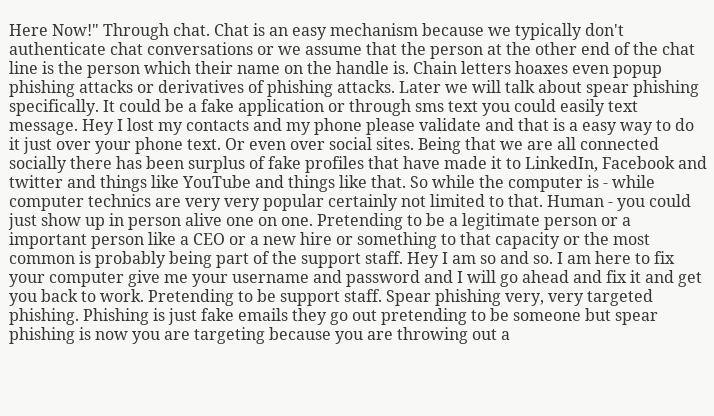Here Now!" Through chat. Chat is an easy mechanism because we typically don't authenticate chat conversations or we assume that the person at the other end of the chat line is the person which their name on the handle is. Chain letters hoaxes even popup phishing attacks or derivatives of phishing attacks. Later we will talk about spear phishing specifically. It could be a fake application or through sms text you could easily text message. Hey I lost my contacts and my phone please validate and that is a easy way to do it just over your phone text. Or even over social sites. Being that we are all connected socially there has been surplus of fake profiles that have made it to LinkedIn, Facebook and twitter and things like YouTube and things like that. So while the computer is - while computer technics are very very popular certainly not limited to that. Human - you could just show up in person alive one on one. Pretending to be a legitimate person or a important person like a CEO or a new hire or something to that capacity or the most common is probably being part of the support staff. Hey I am so and so. I am here to fix your computer give me your username and password and I will go ahead and fix it and get you back to work. Pretending to be support staff. Spear phishing very, very targeted phishing. Phishing is just fake emails they go out pretending to be someone but spear phishing is now you are targeting because you are throwing out a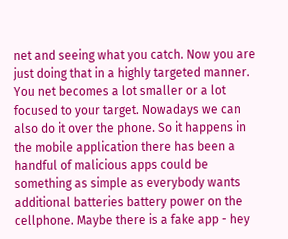net and seeing what you catch. Now you are just doing that in a highly targeted manner. You net becomes a lot smaller or a lot focused to your target. Nowadays we can also do it over the phone. So it happens in the mobile application there has been a handful of malicious apps could be something as simple as everybody wants additional batteries battery power on the cellphone. Maybe there is a fake app - hey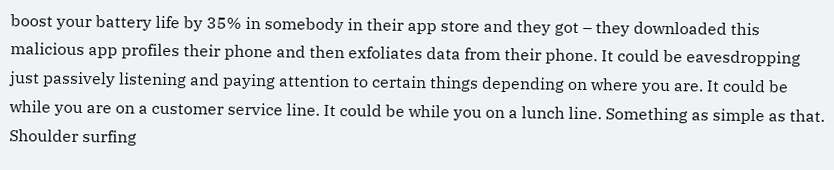boost your battery life by 35% in somebody in their app store and they got – they downloaded this malicious app profiles their phone and then exfoliates data from their phone. It could be eavesdropping just passively listening and paying attention to certain things depending on where you are. It could be while you are on a customer service line. It could be while you on a lunch line. Something as simple as that. Shoulder surfing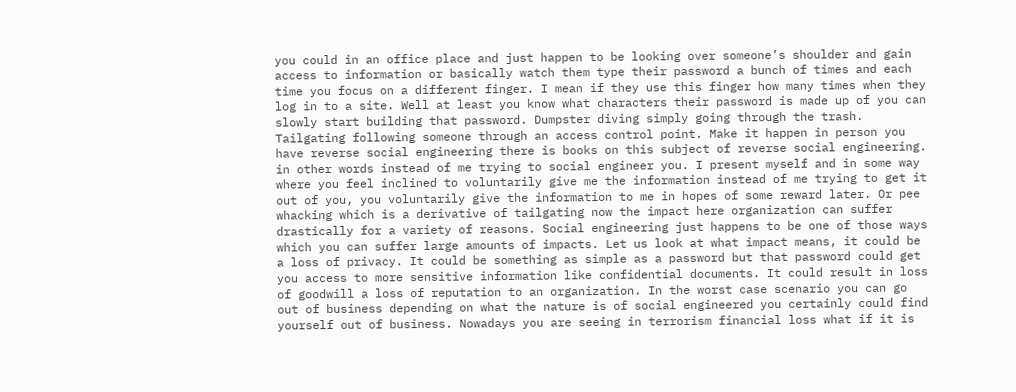you could in an office place and just happen to be looking over someone’s shoulder and gain access to information or basically watch them type their password a bunch of times and each time you focus on a different finger. I mean if they use this finger how many times when they log in to a site. Well at least you know what characters their password is made up of you can slowly start building that password. Dumpster diving simply going through the trash. Tailgating following someone through an access control point. Make it happen in person you have reverse social engineering there is books on this subject of reverse social engineering. in other words instead of me trying to social engineer you. I present myself and in some way where you feel inclined to voluntarily give me the information instead of me trying to get it out of you, you voluntarily give the information to me in hopes of some reward later. Or pee whacking which is a derivative of tailgating now the impact here organization can suffer drastically for a variety of reasons. Social engineering just happens to be one of those ways which you can suffer large amounts of impacts. Let us look at what impact means, it could be a loss of privacy. It could be something as simple as a password but that password could get you access to more sensitive information like confidential documents. It could result in loss of goodwill a loss of reputation to an organization. In the worst case scenario you can go out of business depending on what the nature is of social engineered you certainly could find yourself out of business. Nowadays you are seeing in terrorism financial loss what if it is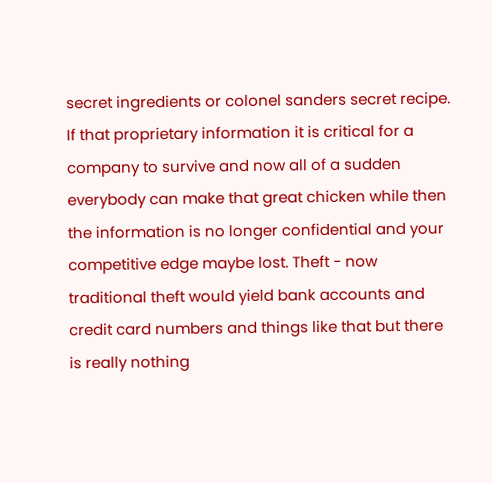secret ingredients or colonel sanders secret recipe. If that proprietary information it is critical for a company to survive and now all of a sudden everybody can make that great chicken while then the information is no longer confidential and your competitive edge maybe lost. Theft - now traditional theft would yield bank accounts and credit card numbers and things like that but there is really nothing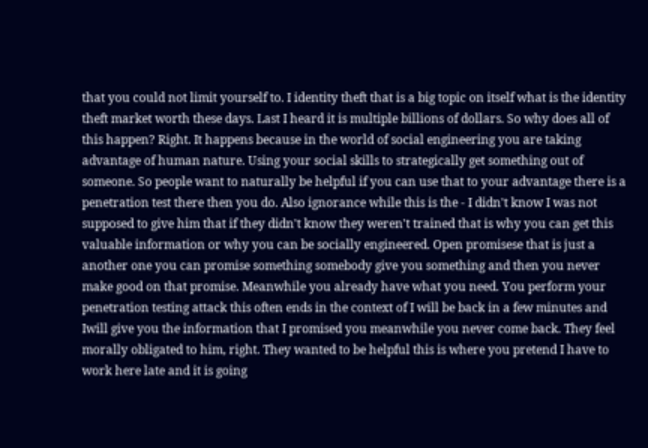that you could not limit yourself to. I identity theft that is a big topic on itself what is the identity theft market worth these days. Last I heard it is multiple billions of dollars. So why does all of this happen? Right. It happens because in the world of social engineering you are taking advantage of human nature. Using your social skills to strategically get something out of someone. So people want to naturally be helpful if you can use that to your advantage there is a penetration test there then you do. Also ignorance while this is the - I didn't know I was not supposed to give him that if they didn't know they weren't trained that is why you can get this valuable information or why you can be socially engineered. Open promisese that is just a another one you can promise something somebody give you something and then you never make good on that promise. Meanwhile you already have what you need. You perform your penetration testing attack this often ends in the context of I will be back in a few minutes and Iwill give you the information that I promised you meanwhile you never come back. They feel morally obligated to him, right. They wanted to be helpful this is where you pretend I have to work here late and it is going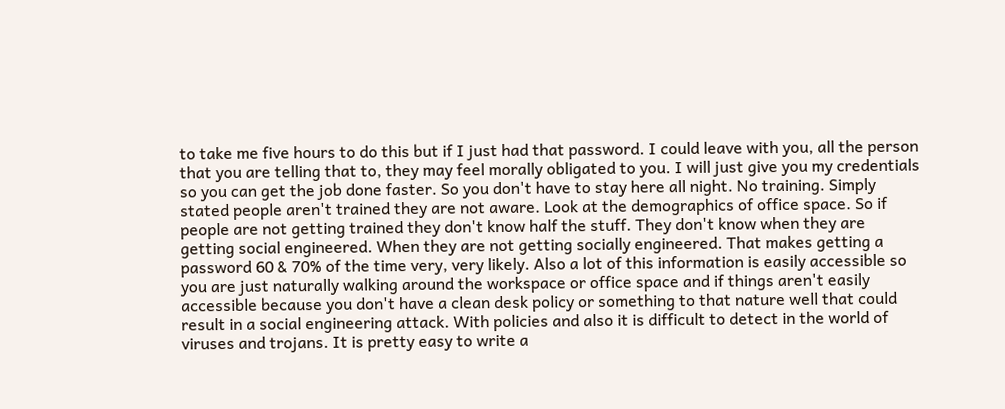to take me five hours to do this but if I just had that password. I could leave with you, all the person that you are telling that to, they may feel morally obligated to you. I will just give you my credentials so you can get the job done faster. So you don't have to stay here all night. No training. Simply stated people aren't trained they are not aware. Look at the demographics of office space. So if people are not getting trained they don't know half the stuff. They don't know when they are getting social engineered. When they are not getting socially engineered. That makes getting a password 60 & 70% of the time very, very likely. Also a lot of this information is easily accessible so you are just naturally walking around the workspace or office space and if things aren't easily accessible because you don't have a clean desk policy or something to that nature well that could result in a social engineering attack. With policies and also it is difficult to detect in the world of viruses and trojans. It is pretty easy to write a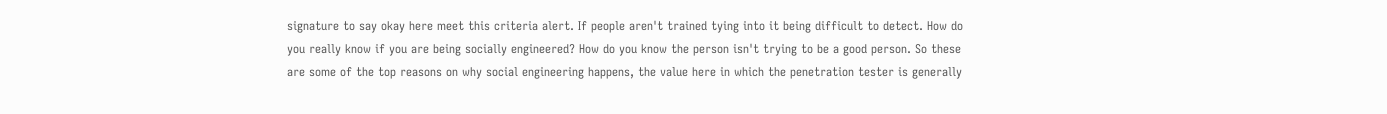signature to say okay here meet this criteria alert. If people aren't trained tying into it being difficult to detect. How do you really know if you are being socially engineered? How do you know the person isn't trying to be a good person. So these are some of the top reasons on why social engineering happens, the value here in which the penetration tester is generally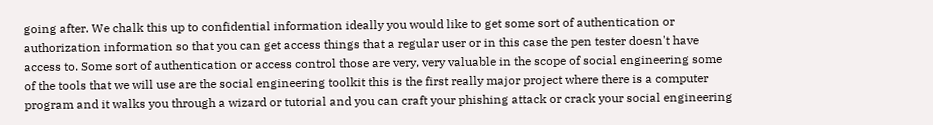going after. We chalk this up to confidential information ideally you would like to get some sort of authentication or authorization information so that you can get access things that a regular user or in this case the pen tester doesn't have access to. Some sort of authentication or access control those are very, very valuable in the scope of social engineering some of the tools that we will use are the social engineering toolkit this is the first really major project where there is a computer program and it walks you through a wizard or tutorial and you can craft your phishing attack or crack your social engineering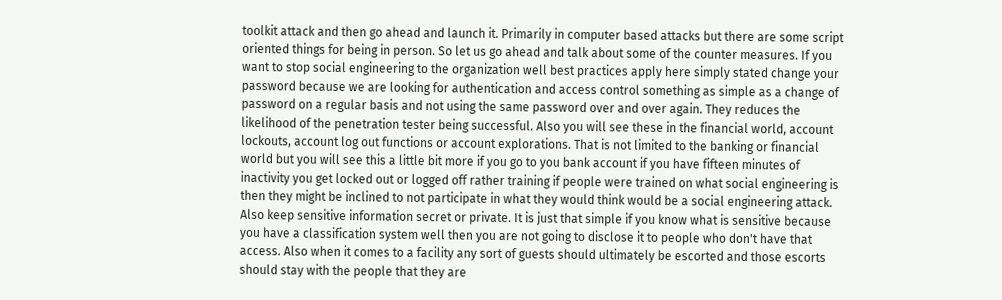toolkit attack and then go ahead and launch it. Primarily in computer based attacks but there are some script oriented things for being in person. So let us go ahead and talk about some of the counter measures. If you want to stop social engineering to the organization well best practices apply here simply stated change your password because we are looking for authentication and access control something as simple as a change of password on a regular basis and not using the same password over and over again. They reduces the likelihood of the penetration tester being successful. Also you will see these in the financial world, account lockouts, account log out functions or account explorations. That is not limited to the banking or financial world but you will see this a little bit more if you go to you bank account if you have fifteen minutes of inactivity you get locked out or logged off rather training if people were trained on what social engineering is then they might be inclined to not participate in what they would think would be a social engineering attack. Also keep sensitive information secret or private. It is just that simple if you know what is sensitive because you have a classification system well then you are not going to disclose it to people who don't have that access. Also when it comes to a facility any sort of guests should ultimately be escorted and those escorts should stay with the people that they are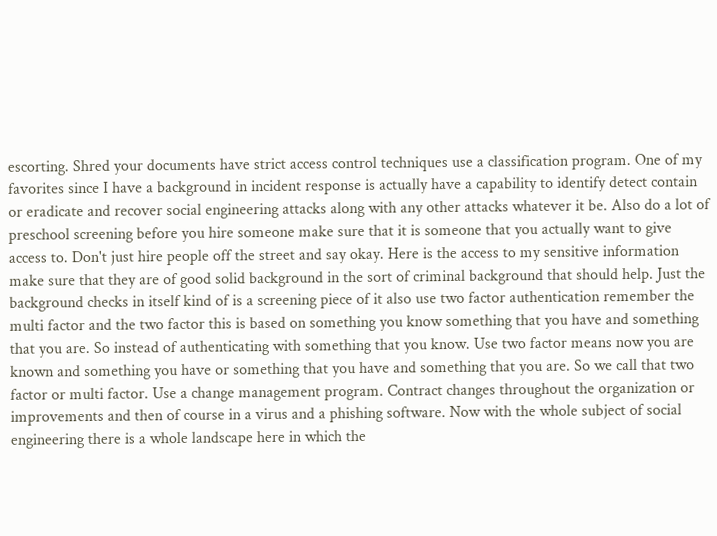escorting. Shred your documents have strict access control techniques use a classification program. One of my favorites since I have a background in incident response is actually have a capability to identify detect contain or eradicate and recover social engineering attacks along with any other attacks whatever it be. Also do a lot of preschool screening before you hire someone make sure that it is someone that you actually want to give access to. Don't just hire people off the street and say okay. Here is the access to my sensitive information make sure that they are of good solid background in the sort of criminal background that should help. Just the background checks in itself kind of is a screening piece of it also use two factor authentication remember the multi factor and the two factor this is based on something you know something that you have and something that you are. So instead of authenticating with something that you know. Use two factor means now you are known and something you have or something that you have and something that you are. So we call that two factor or multi factor. Use a change management program. Contract changes throughout the organization or improvements and then of course in a virus and a phishing software. Now with the whole subject of social engineering there is a whole landscape here in which the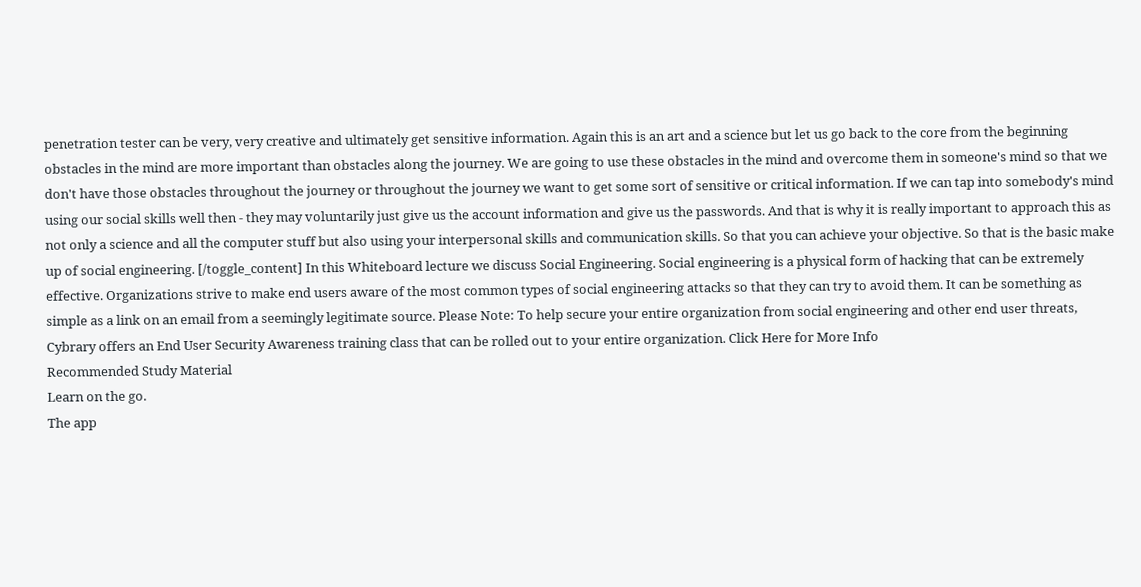penetration tester can be very, very creative and ultimately get sensitive information. Again this is an art and a science but let us go back to the core from the beginning obstacles in the mind are more important than obstacles along the journey. We are going to use these obstacles in the mind and overcome them in someone's mind so that we don't have those obstacles throughout the journey or throughout the journey we want to get some sort of sensitive or critical information. If we can tap into somebody's mind using our social skills well then - they may voluntarily just give us the account information and give us the passwords. And that is why it is really important to approach this as not only a science and all the computer stuff but also using your interpersonal skills and communication skills. So that you can achieve your objective. So that is the basic make up of social engineering. [/toggle_content] In this Whiteboard lecture we discuss Social Engineering. Social engineering is a physical form of hacking that can be extremely effective. Organizations strive to make end users aware of the most common types of social engineering attacks so that they can try to avoid them. It can be something as simple as a link on an email from a seemingly legitimate source. Please Note: To help secure your entire organization from social engineering and other end user threats, Cybrary offers an End User Security Awareness training class that can be rolled out to your entire organization. Click Here for More Info
Recommended Study Material
Learn on the go.
The app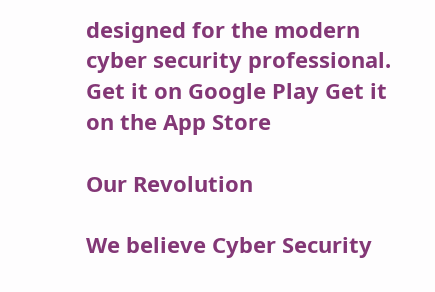designed for the modern cyber security professional.
Get it on Google Play Get it on the App Store

Our Revolution

We believe Cyber Security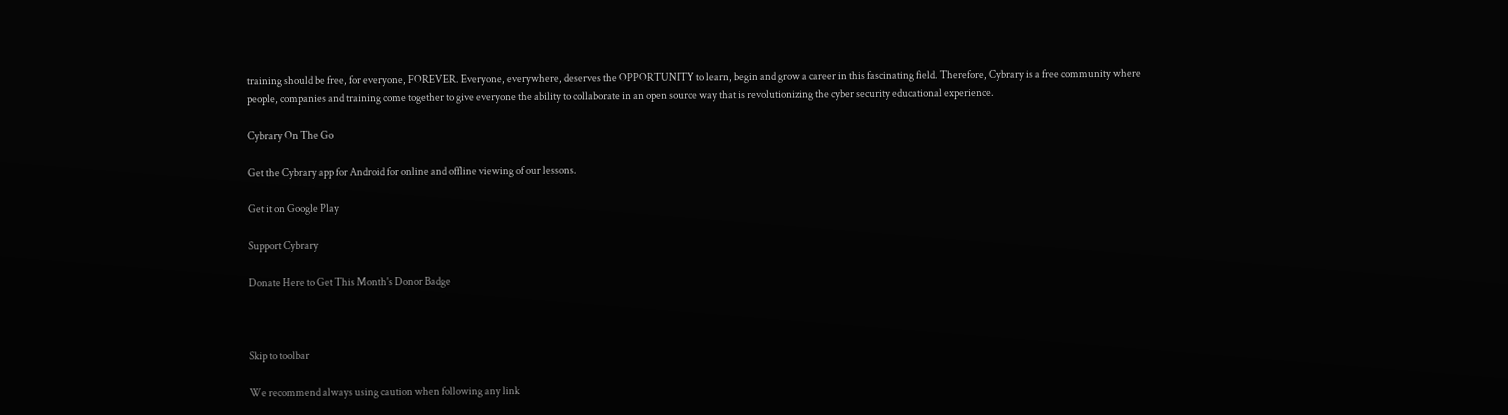training should be free, for everyone, FOREVER. Everyone, everywhere, deserves the OPPORTUNITY to learn, begin and grow a career in this fascinating field. Therefore, Cybrary is a free community where people, companies and training come together to give everyone the ability to collaborate in an open source way that is revolutionizing the cyber security educational experience.

Cybrary On The Go

Get the Cybrary app for Android for online and offline viewing of our lessons.

Get it on Google Play

Support Cybrary

Donate Here to Get This Month's Donor Badge



Skip to toolbar

We recommend always using caution when following any link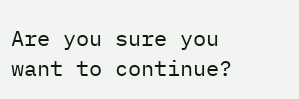Are you sure you want to continue?